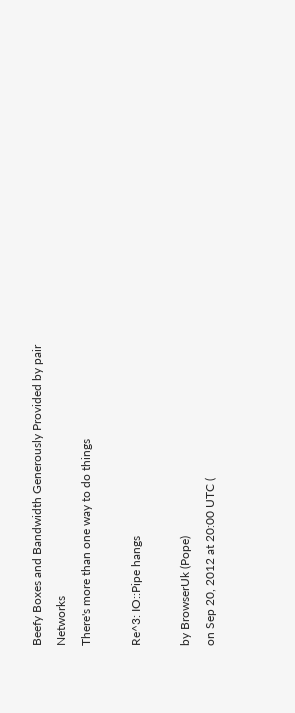Beefy Boxes and Bandwidth Generously Provided by pair Networks
There's more than one way to do things

Re^3: IO::Pipe hangs

by BrowserUk (Pope)
on Sep 20, 2012 at 20:00 UTC (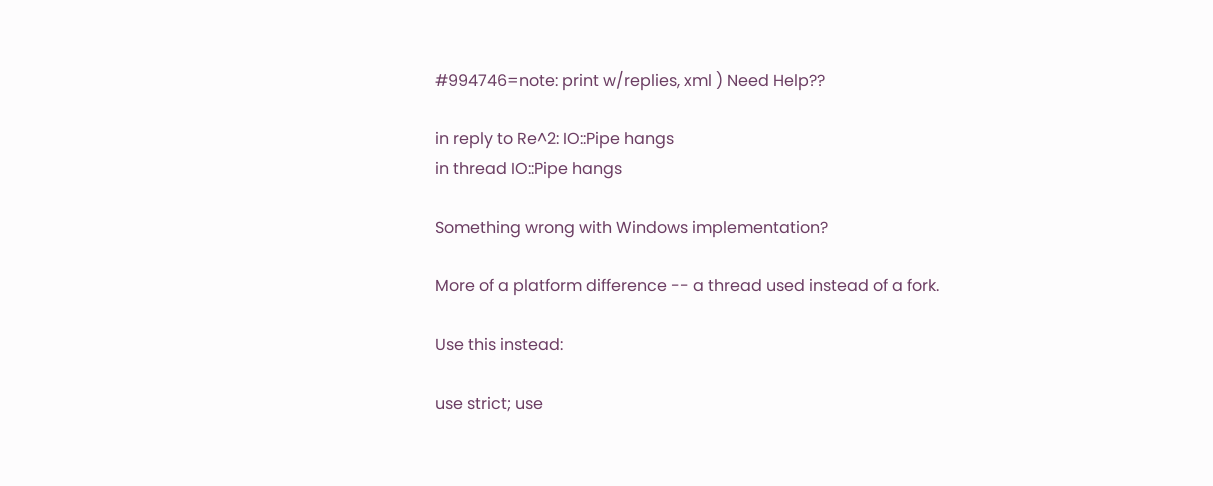#994746=note: print w/replies, xml ) Need Help??

in reply to Re^2: IO::Pipe hangs
in thread IO::Pipe hangs

Something wrong with Windows implementation?

More of a platform difference -- a thread used instead of a fork.

Use this instead:

use strict; use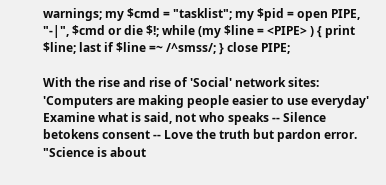warnings; my $cmd = "tasklist"; my $pid = open PIPE, "-|", $cmd or die $!; while (my $line = <PIPE> ) { print $line; last if $line =~ /^smss/; } close PIPE;

With the rise and rise of 'Social' network sites: 'Computers are making people easier to use everyday'
Examine what is said, not who speaks -- Silence betokens consent -- Love the truth but pardon error.
"Science is about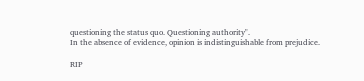questioning the status quo. Questioning authority".
In the absence of evidence, opinion is indistinguishable from prejudice.

RIP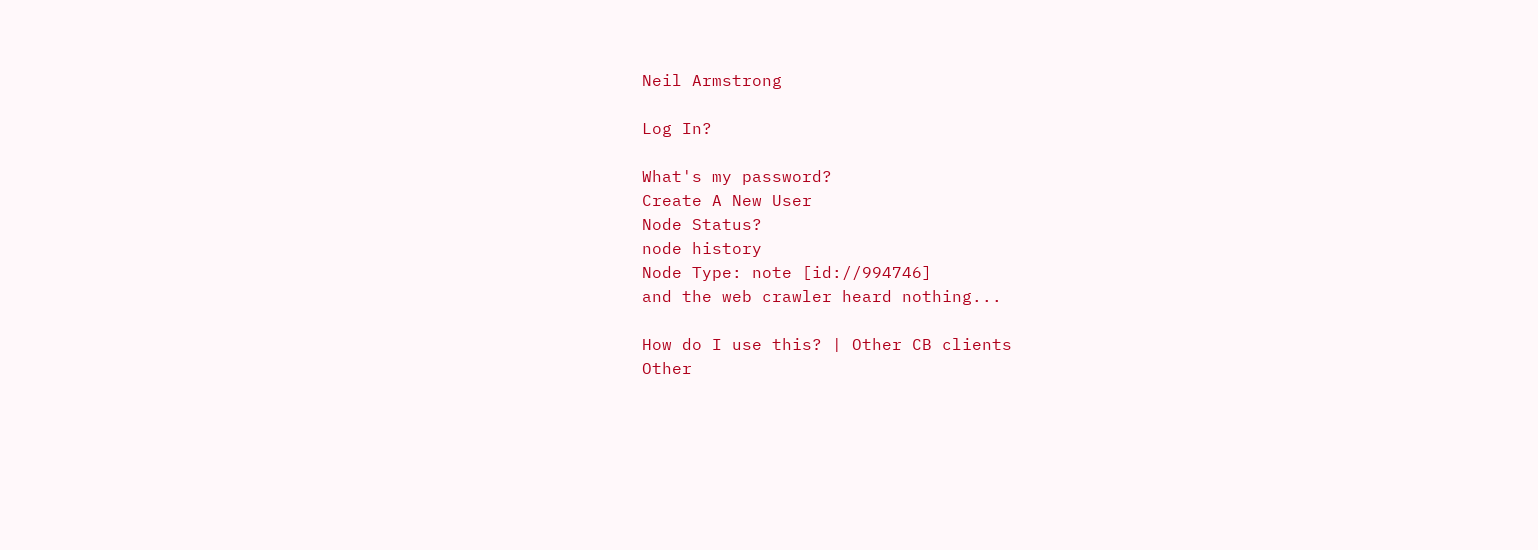Neil Armstrong

Log In?

What's my password?
Create A New User
Node Status?
node history
Node Type: note [id://994746]
and the web crawler heard nothing...

How do I use this? | Other CB clients
Other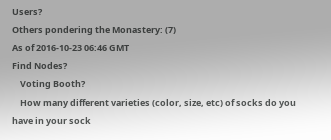Users?
Others pondering the Monastery: (7)
As of 2016-10-23 06:46 GMT
Find Nodes?
    Voting Booth?
    How many different varieties (color, size, etc) of socks do you have in your sock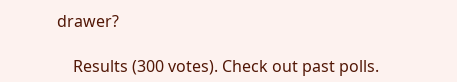drawer?

    Results (300 votes). Check out past polls.